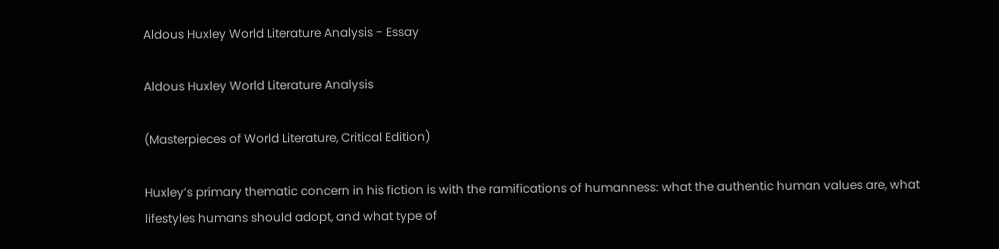Aldous Huxley World Literature Analysis - Essay

Aldous Huxley World Literature Analysis

(Masterpieces of World Literature, Critical Edition)

Huxley’s primary thematic concern in his fiction is with the ramifications of humanness: what the authentic human values are, what lifestyles humans should adopt, and what type of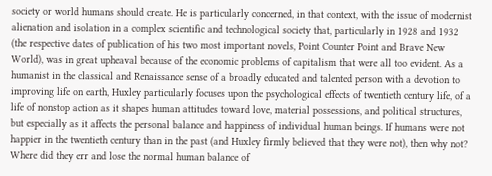society or world humans should create. He is particularly concerned, in that context, with the issue of modernist alienation and isolation in a complex scientific and technological society that, particularly in 1928 and 1932 (the respective dates of publication of his two most important novels, Point Counter Point and Brave New World), was in great upheaval because of the economic problems of capitalism that were all too evident. As a humanist in the classical and Renaissance sense of a broadly educated and talented person with a devotion to improving life on earth, Huxley particularly focuses upon the psychological effects of twentieth century life, of a life of nonstop action as it shapes human attitudes toward love, material possessions, and political structures, but especially as it affects the personal balance and happiness of individual human beings. If humans were not happier in the twentieth century than in the past (and Huxley firmly believed that they were not), then why not? Where did they err and lose the normal human balance of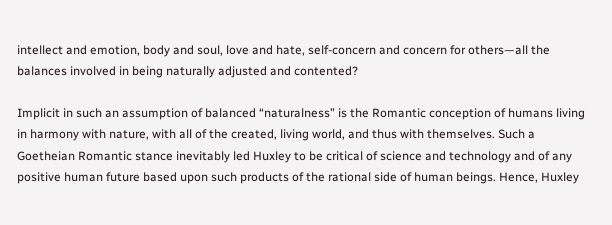intellect and emotion, body and soul, love and hate, self-concern and concern for others—all the balances involved in being naturally adjusted and contented?

Implicit in such an assumption of balanced “naturalness” is the Romantic conception of humans living in harmony with nature, with all of the created, living world, and thus with themselves. Such a Goetheian Romantic stance inevitably led Huxley to be critical of science and technology and of any positive human future based upon such products of the rational side of human beings. Hence, Huxley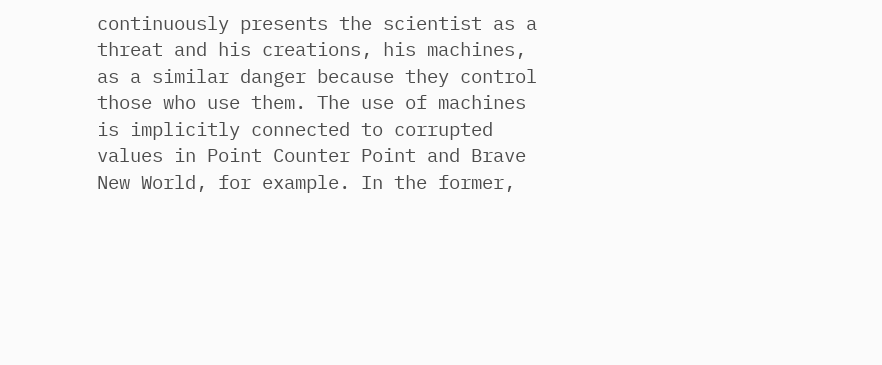continuously presents the scientist as a threat and his creations, his machines, as a similar danger because they control those who use them. The use of machines is implicitly connected to corrupted values in Point Counter Point and Brave New World, for example. In the former,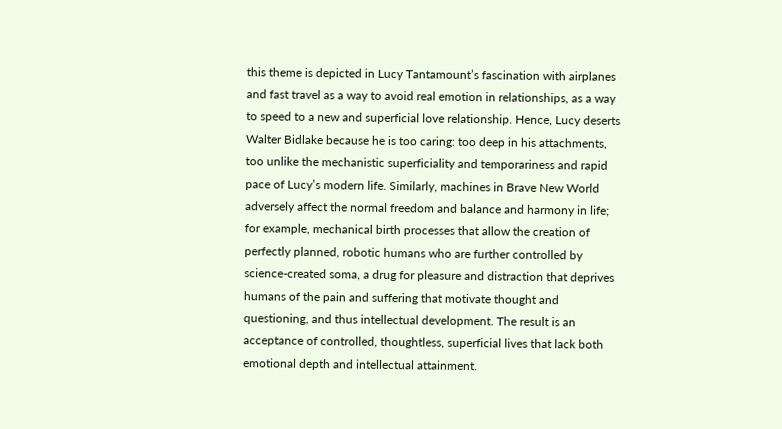this theme is depicted in Lucy Tantamount’s fascination with airplanes and fast travel as a way to avoid real emotion in relationships, as a way to speed to a new and superficial love relationship. Hence, Lucy deserts Walter Bidlake because he is too caring: too deep in his attachments, too unlike the mechanistic superficiality and temporariness and rapid pace of Lucy’s modern life. Similarly, machines in Brave New World adversely affect the normal freedom and balance and harmony in life; for example, mechanical birth processes that allow the creation of perfectly planned, robotic humans who are further controlled by science-created soma, a drug for pleasure and distraction that deprives humans of the pain and suffering that motivate thought and questioning, and thus intellectual development. The result is an acceptance of controlled, thoughtless, superficial lives that lack both emotional depth and intellectual attainment.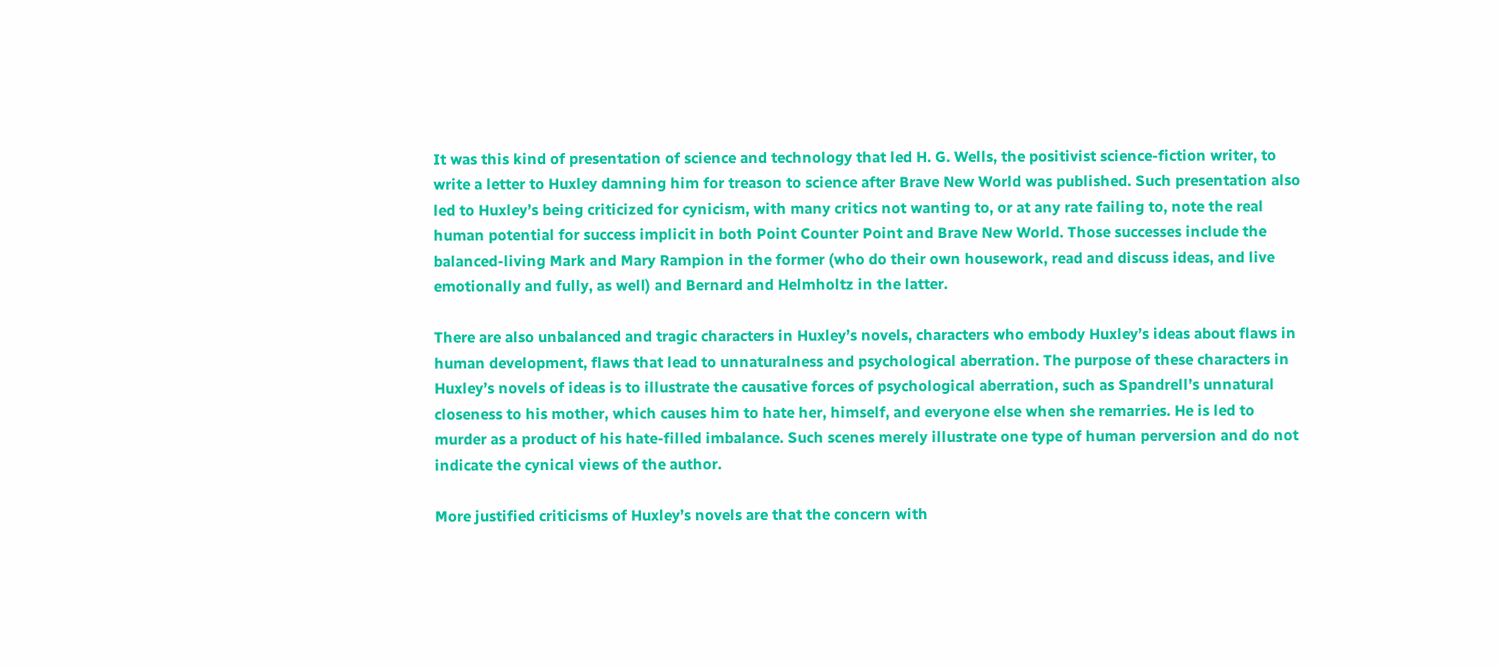It was this kind of presentation of science and technology that led H. G. Wells, the positivist science-fiction writer, to write a letter to Huxley damning him for treason to science after Brave New World was published. Such presentation also led to Huxley’s being criticized for cynicism, with many critics not wanting to, or at any rate failing to, note the real human potential for success implicit in both Point Counter Point and Brave New World. Those successes include the balanced-living Mark and Mary Rampion in the former (who do their own housework, read and discuss ideas, and live emotionally and fully, as well) and Bernard and Helmholtz in the latter.

There are also unbalanced and tragic characters in Huxley’s novels, characters who embody Huxley’s ideas about flaws in human development, flaws that lead to unnaturalness and psychological aberration. The purpose of these characters in Huxley’s novels of ideas is to illustrate the causative forces of psychological aberration, such as Spandrell’s unnatural closeness to his mother, which causes him to hate her, himself, and everyone else when she remarries. He is led to murder as a product of his hate-filled imbalance. Such scenes merely illustrate one type of human perversion and do not indicate the cynical views of the author.

More justified criticisms of Huxley’s novels are that the concern with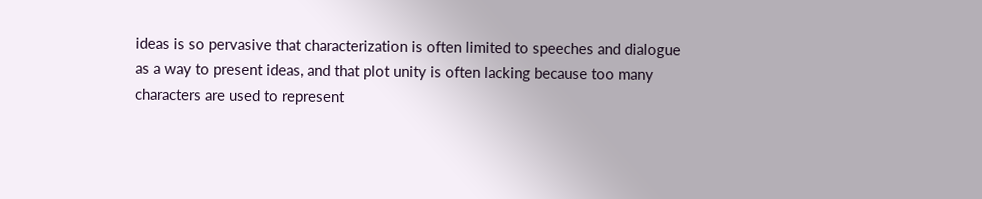ideas is so pervasive that characterization is often limited to speeches and dialogue as a way to present ideas, and that plot unity is often lacking because too many characters are used to represent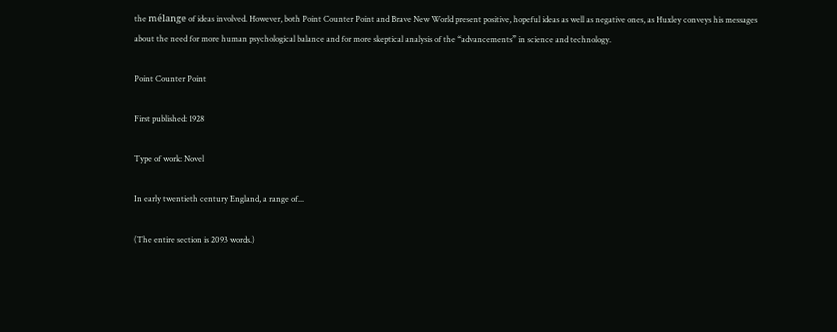the mélange of ideas involved. However, both Point Counter Point and Brave New World present positive, hopeful ideas as well as negative ones, as Huxley conveys his messages about the need for more human psychological balance and for more skeptical analysis of the “advancements” in science and technology.

Point Counter Point

First published: 1928

Type of work: Novel

In early twentieth century England, a range of...

(The entire section is 2093 words.)